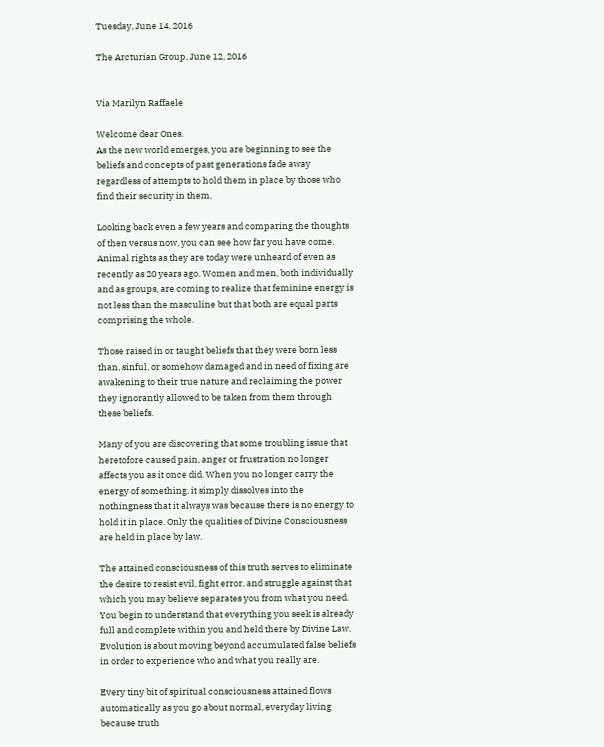Tuesday, June 14, 2016

The Arcturian Group, June 12, 2016


Via Marilyn Raffaele

Welcome dear Ones.
As the new world emerges, you are beginning to see the beliefs and concepts of past generations fade away regardless of attempts to hold them in place by those who find their security in them.

Looking back even a few years and comparing the thoughts of then versus now, you can see how far you have come. Animal rights as they are today were unheard of even as recently as 20 years ago. Women and men, both individually and as groups, are coming to realize that feminine energy is not less than the masculine but that both are equal parts comprising the whole.

Those raised in or taught beliefs that they were born less than, sinful, or somehow damaged and in need of fixing are awakening to their true nature and reclaiming the power they ignorantly allowed to be taken from them through these beliefs.

Many of you are discovering that some troubling issue that heretofore caused pain, anger or frustration no longer affects you as it once did. When you no longer carry the energy of something, it simply dissolves into the nothingness that it always was because there is no energy to hold it in place. Only the qualities of Divine Consciousness are held in place by law.

The attained consciousness of this truth serves to eliminate the desire to resist evil, fight error, and struggle against that which you may believe separates you from what you need. You begin to understand that everything you seek is already full and complete within you and held there by Divine Law. Evolution is about moving beyond accumulated false beliefs in order to experience who and what you really are.

Every tiny bit of spiritual consciousness attained flows automatically as you go about normal, everyday living because truth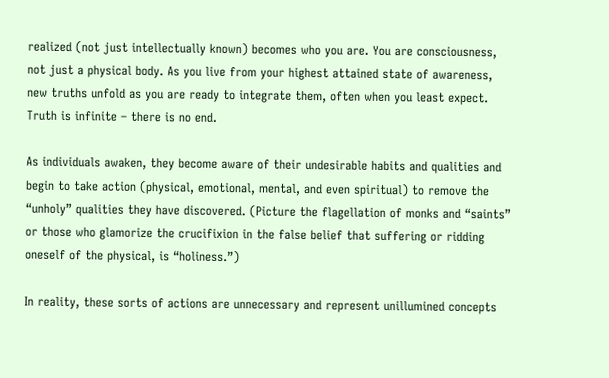realized (not just intellectually known) becomes who you are. You are consciousness, not just a physical body. As you live from your highest attained state of awareness, new truths unfold as you are ready to integrate them, often when you least expect. Truth is infinite – there is no end.

As individuals awaken, they become aware of their undesirable habits and qualities and begin to take action (physical, emotional, mental, and even spiritual) to remove the “unholy” qualities they have discovered. (Picture the flagellation of monks and “saints” or those who glamorize the crucifixion in the false belief that suffering or ridding oneself of the physical, is “holiness.”)

In reality, these sorts of actions are unnecessary and represent unillumined concepts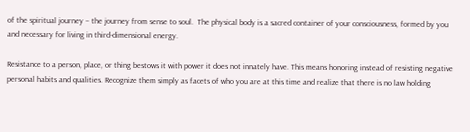of the spiritual journey – the journey from sense to soul.  The physical body is a sacred container of your consciousness, formed by you and necessary for living in third-dimensional energy.

Resistance to a person, place, or thing bestows it with power it does not innately have. This means honoring instead of resisting negative personal habits and qualities. Recognize them simply as facets of who you are at this time and realize that there is no law holding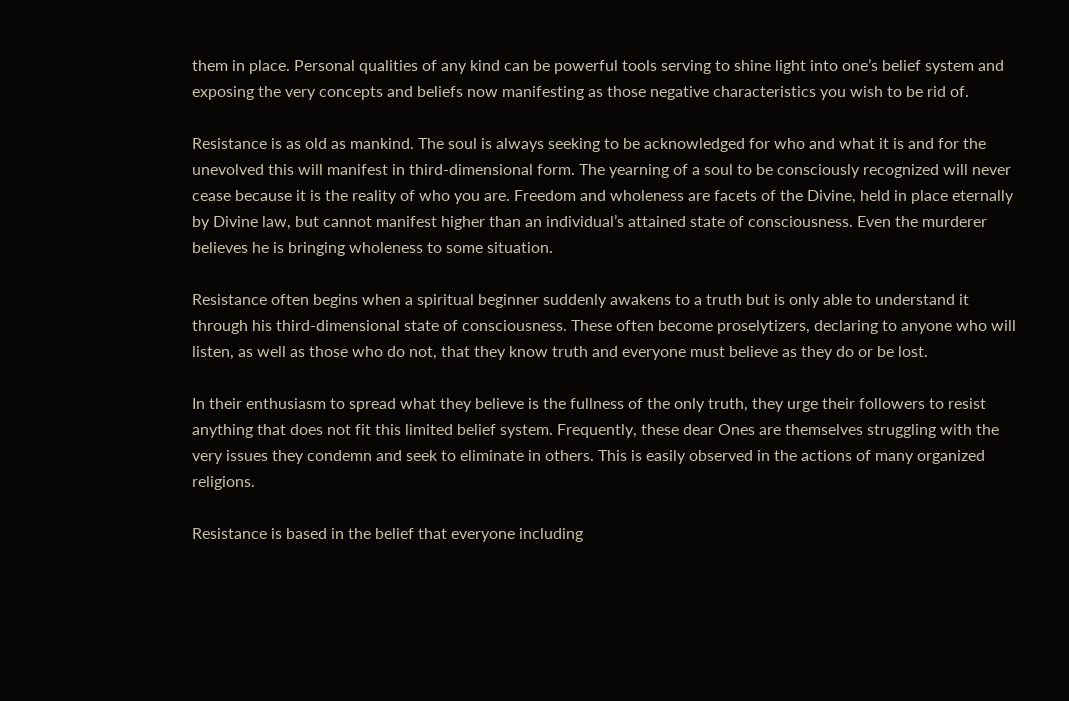them in place. Personal qualities of any kind can be powerful tools serving to shine light into one’s belief system and exposing the very concepts and beliefs now manifesting as those negative characteristics you wish to be rid of.

Resistance is as old as mankind. The soul is always seeking to be acknowledged for who and what it is and for the unevolved this will manifest in third-dimensional form. The yearning of a soul to be consciously recognized will never cease because it is the reality of who you are. Freedom and wholeness are facets of the Divine, held in place eternally by Divine law, but cannot manifest higher than an individual’s attained state of consciousness. Even the murderer believes he is bringing wholeness to some situation.

Resistance often begins when a spiritual beginner suddenly awakens to a truth but is only able to understand it through his third-dimensional state of consciousness. These often become proselytizers, declaring to anyone who will listen, as well as those who do not, that they know truth and everyone must believe as they do or be lost.

In their enthusiasm to spread what they believe is the fullness of the only truth, they urge their followers to resist anything that does not fit this limited belief system. Frequently, these dear Ones are themselves struggling with the very issues they condemn and seek to eliminate in others. This is easily observed in the actions of many organized religions.

Resistance is based in the belief that everyone including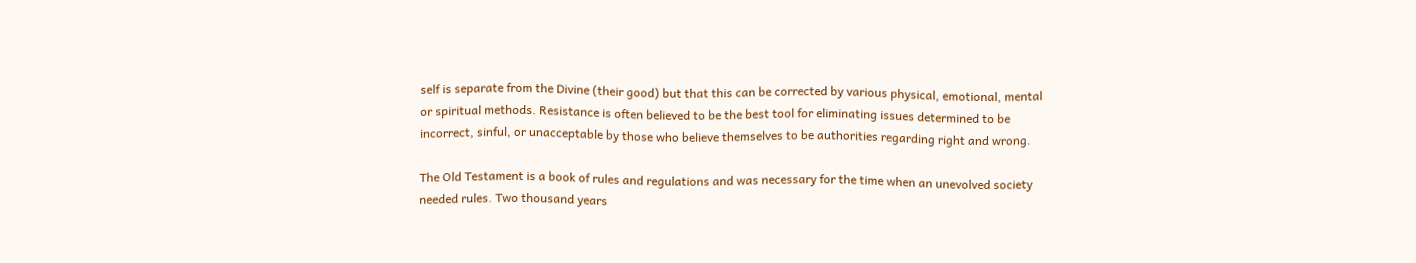self is separate from the Divine (their good) but that this can be corrected by various physical, emotional, mental or spiritual methods. Resistance is often believed to be the best tool for eliminating issues determined to be incorrect, sinful, or unacceptable by those who believe themselves to be authorities regarding right and wrong.

The Old Testament is a book of rules and regulations and was necessary for the time when an unevolved society needed rules. Two thousand years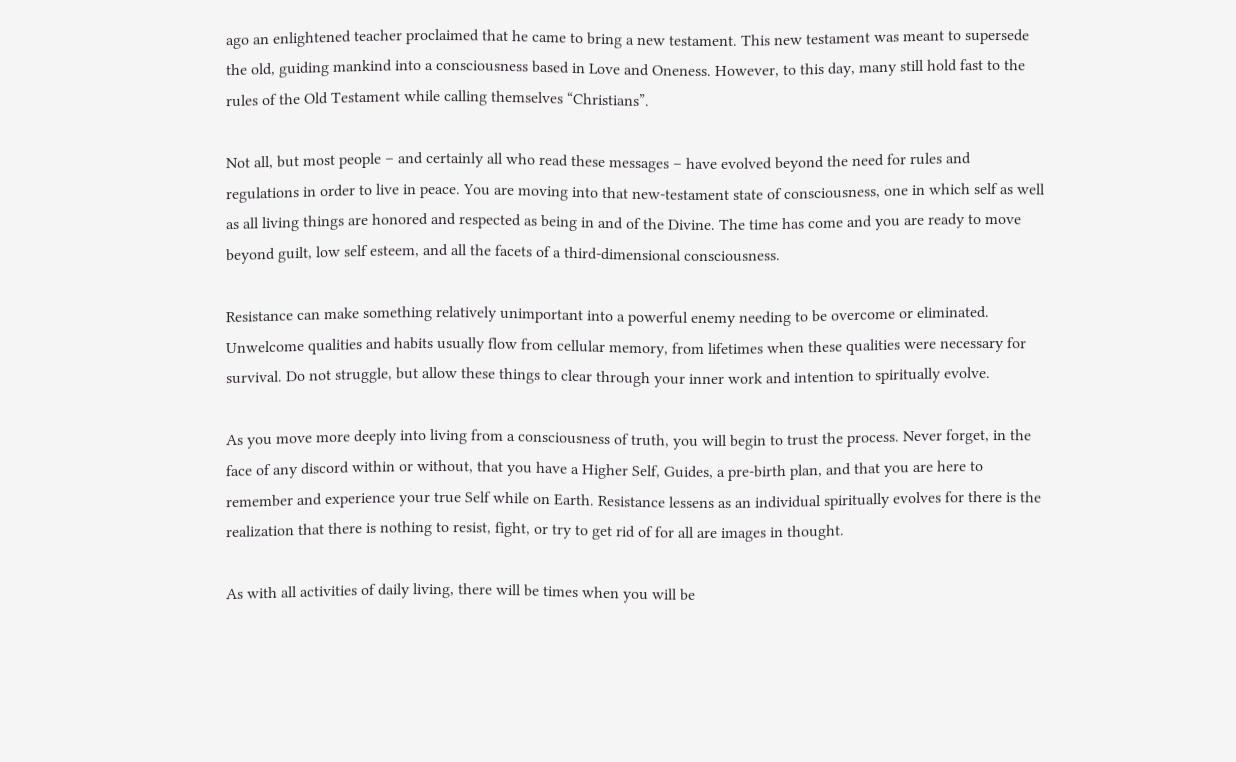ago an enlightened teacher proclaimed that he came to bring a new testament. This new testament was meant to supersede the old, guiding mankind into a consciousness based in Love and Oneness. However, to this day, many still hold fast to the rules of the Old Testament while calling themselves “Christians”.

Not all, but most people – and certainly all who read these messages – have evolved beyond the need for rules and regulations in order to live in peace. You are moving into that new-testament state of consciousness, one in which self as well as all living things are honored and respected as being in and of the Divine. The time has come and you are ready to move beyond guilt, low self esteem, and all the facets of a third-dimensional consciousness.

Resistance can make something relatively unimportant into a powerful enemy needing to be overcome or eliminated. Unwelcome qualities and habits usually flow from cellular memory, from lifetimes when these qualities were necessary for survival. Do not struggle, but allow these things to clear through your inner work and intention to spiritually evolve.

As you move more deeply into living from a consciousness of truth, you will begin to trust the process. Never forget, in the face of any discord within or without, that you have a Higher Self, Guides, a pre-birth plan, and that you are here to remember and experience your true Self while on Earth. Resistance lessens as an individual spiritually evolves for there is the realization that there is nothing to resist, fight, or try to get rid of for all are images in thought.

As with all activities of daily living, there will be times when you will be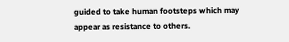guided to take human footsteps which may appear as resistance to others.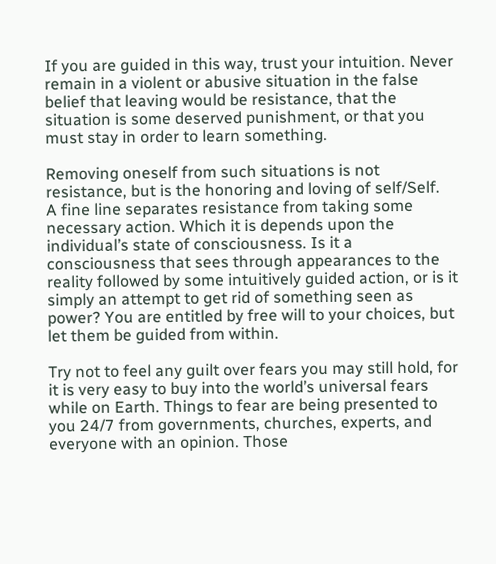If you are guided in this way, trust your intuition. Never remain in a violent or abusive situation in the false belief that leaving would be resistance, that the situation is some deserved punishment, or that you must stay in order to learn something.

Removing oneself from such situations is not resistance, but is the honoring and loving of self/Self.
A fine line separates resistance from taking some necessary action. Which it is depends upon the individual’s state of consciousness. Is it a consciousness that sees through appearances to the reality followed by some intuitively guided action, or is it simply an attempt to get rid of something seen as power? You are entitled by free will to your choices, but let them be guided from within.

Try not to feel any guilt over fears you may still hold, for it is very easy to buy into the world’s universal fears while on Earth. Things to fear are being presented to you 24/7 from governments, churches, experts, and everyone with an opinion. Those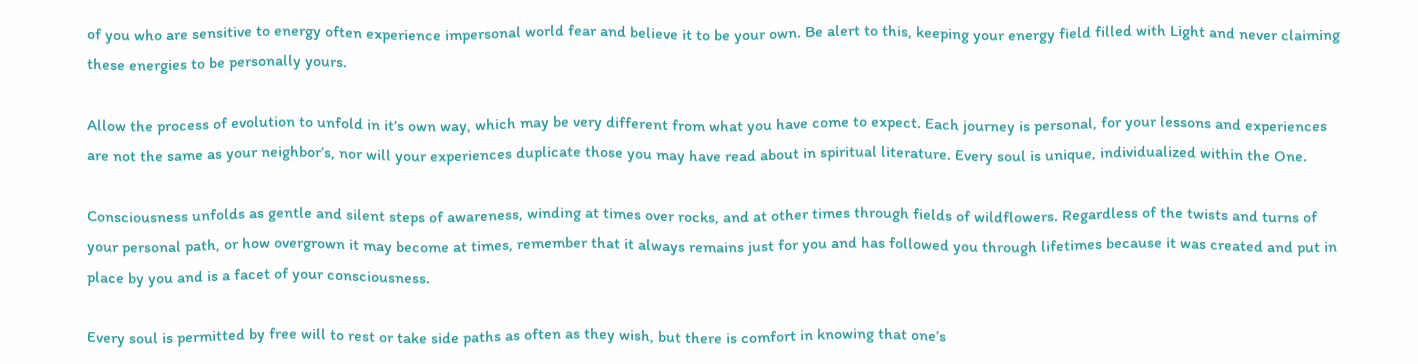of you who are sensitive to energy often experience impersonal world fear and believe it to be your own. Be alert to this, keeping your energy field filled with Light and never claiming these energies to be personally yours.

Allow the process of evolution to unfold in it’s own way, which may be very different from what you have come to expect. Each journey is personal, for your lessons and experiences are not the same as your neighbor’s, nor will your experiences duplicate those you may have read about in spiritual literature. Every soul is unique, individualized within the One.

Consciousness unfolds as gentle and silent steps of awareness, winding at times over rocks, and at other times through fields of wildflowers. Regardless of the twists and turns of your personal path, or how overgrown it may become at times, remember that it always remains just for you and has followed you through lifetimes because it was created and put in place by you and is a facet of your consciousness.

Every soul is permitted by free will to rest or take side paths as often as they wish, but there is comfort in knowing that one’s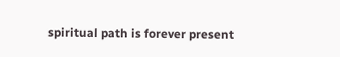spiritual path is forever present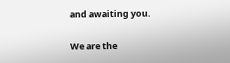and awaiting you.

We are the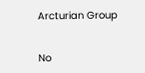Arcturian Group


No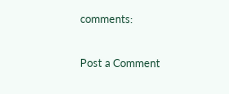comments:

Post a Comment